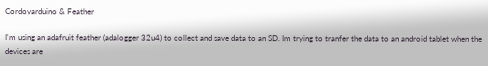Cordovarduino & Feather

I'm using an adafruit feather (adalogger 32u4) to collect and save data to an SD. Im trying to tranfer the data to an android tablet when the devices are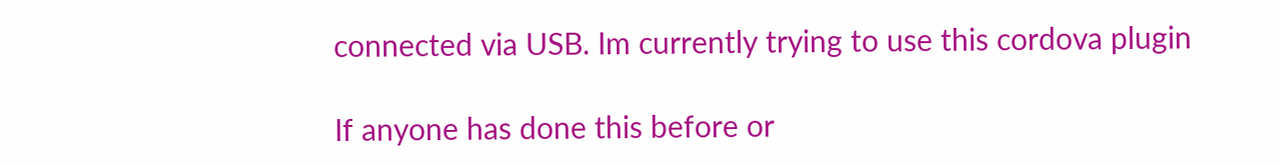connected via USB. Im currently trying to use this cordova plugin

If anyone has done this before or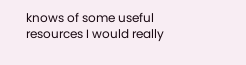knows of some useful resources I would really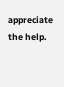appreciate the help.